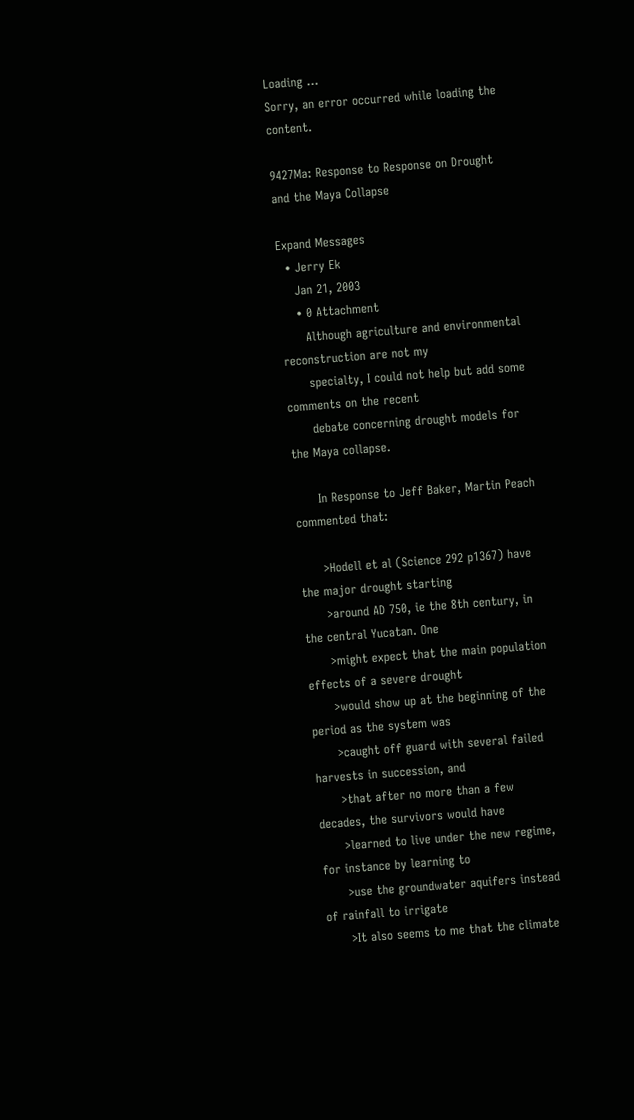Loading ...
Sorry, an error occurred while loading the content.

9427Ma: Response to Response on Drought and the Maya Collapse

Expand Messages
  • Jerry Ek
    Jan 21, 2003
    • 0 Attachment
      Although agriculture and environmental reconstruction are not my
      specialty, I could not help but add some comments on the recent
      debate concerning drought models for the Maya collapse.

      In Response to Jeff Baker, Martin Peach commented that:

      >Hodell et al (Science 292 p1367) have the major drought starting
      >around AD 750, ie the 8th century, in the central Yucatan. One
      >might expect that the main population effects of a severe drought
      >would show up at the beginning of the period as the system was
      >caught off guard with several failed harvests in succession, and
      >that after no more than a few decades, the survivors would have
      >learned to live under the new regime, for instance by learning to
      >use the groundwater aquifers instead of rainfall to irrigate
      >It also seems to me that the climate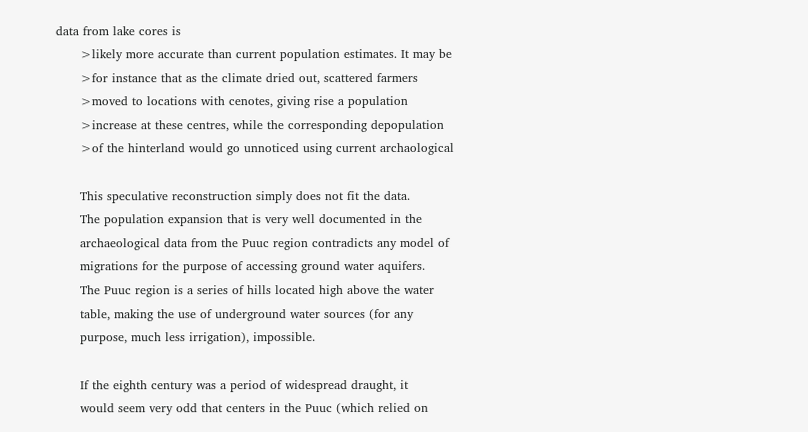data from lake cores is
      >likely more accurate than current population estimates. It may be
      >for instance that as the climate dried out, scattered farmers
      >moved to locations with cenotes, giving rise a population
      >increase at these centres, while the corresponding depopulation
      >of the hinterland would go unnoticed using current archaological

      This speculative reconstruction simply does not fit the data.
      The population expansion that is very well documented in the
      archaeological data from the Puuc region contradicts any model of
      migrations for the purpose of accessing ground water aquifers.
      The Puuc region is a series of hills located high above the water
      table, making the use of underground water sources (for any
      purpose, much less irrigation), impossible.

      If the eighth century was a period of widespread draught, it
      would seem very odd that centers in the Puuc (which relied on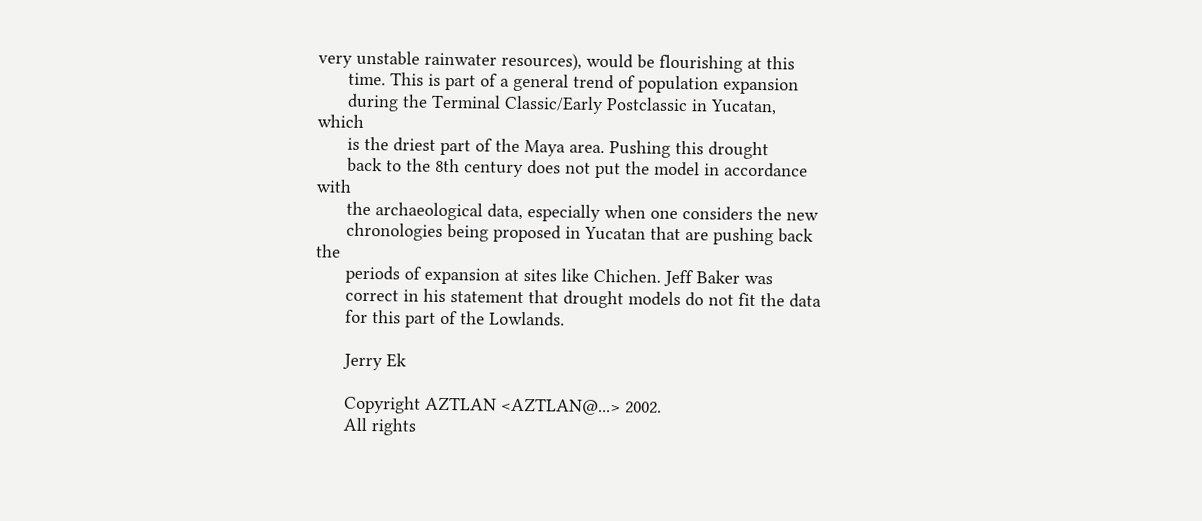very unstable rainwater resources), would be flourishing at this
      time. This is part of a general trend of population expansion
      during the Terminal Classic/Early Postclassic in Yucatan, which
      is the driest part of the Maya area. Pushing this drought
      back to the 8th century does not put the model in accordance with
      the archaeological data, especially when one considers the new
      chronologies being proposed in Yucatan that are pushing back the
      periods of expansion at sites like Chichen. Jeff Baker was
      correct in his statement that drought models do not fit the data
      for this part of the Lowlands.

      Jerry Ek

      Copyright AZTLAN <AZTLAN@...> 2002.
      All rights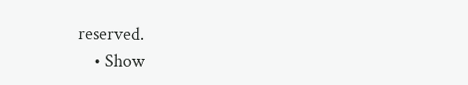reserved.
    • Show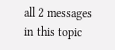all 2 messages in this topic